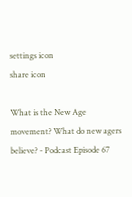settings icon
share icon

What is the New Age movement? What do new agers believe? - Podcast Episode 67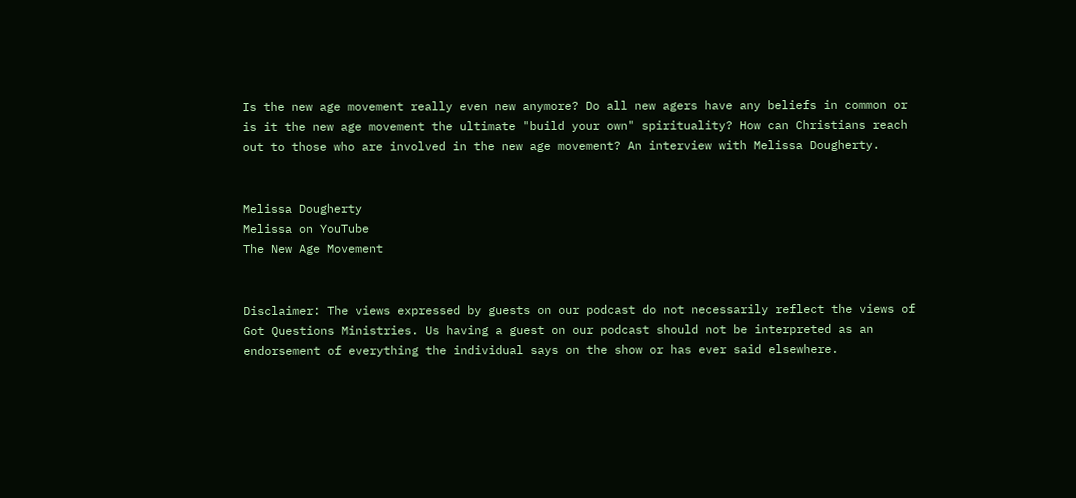Is the new age movement really even new anymore? Do all new agers have any beliefs in common or is it the new age movement the ultimate "build your own" spirituality? How can Christians reach out to those who are involved in the new age movement? An interview with Melissa Dougherty.


Melissa Dougherty
Melissa on YouTube
The New Age Movement


Disclaimer: The views expressed by guests on our podcast do not necessarily reflect the views of Got Questions Ministries. Us having a guest on our podcast should not be interpreted as an endorsement of everything the individual says on the show or has ever said elsewhere.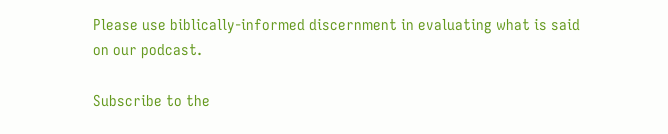Please use biblically-informed discernment in evaluating what is said on our podcast.

Subscribe to the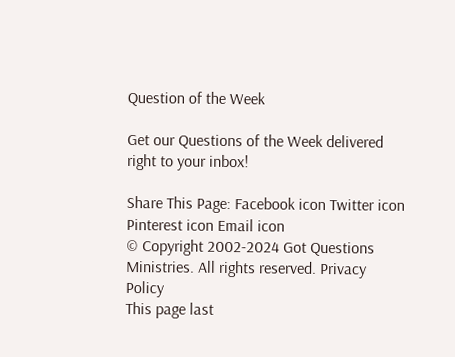Question of the Week

Get our Questions of the Week delivered right to your inbox!

Share This Page: Facebook icon Twitter icon Pinterest icon Email icon
© Copyright 2002-2024 Got Questions Ministries. All rights reserved. Privacy Policy
This page last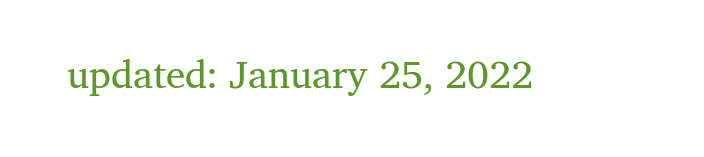updated: January 25, 2022